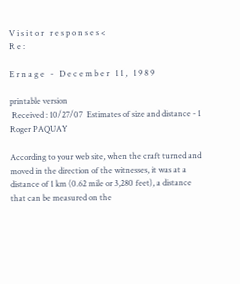V i s i t o r   r e s p o n s e s <
R e :

E r n a g e   -   D e c e m b e r   1 1 ,   1 9 8 9

printable version
 Received : 10/27/07  Estimates of size and distance - 1   Roger PAQUAY

According to your web site, when the craft turned and moved in the direction of the witnesses, it was at a distance of 1 km (0.62 mile or 3,280 feet), a distance that can be measured on the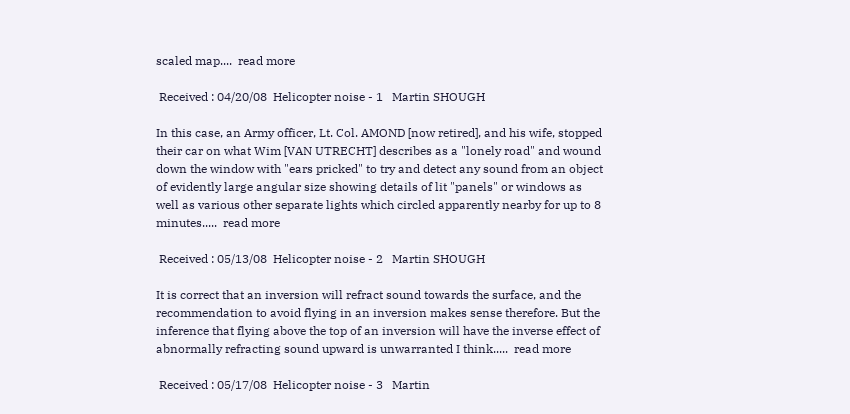scaled map....  read more

 Received : 04/20/08  Helicopter noise - 1   Martin SHOUGH

In this case, an Army officer, Lt. Col. AMOND [now retired], and his wife, stopped their car on what Wim [VAN UTRECHT] describes as a "lonely road" and wound down the window with "ears pricked" to try and detect any sound from an object of evidently large angular size showing details of lit "panels" or windows as well as various other separate lights which circled apparently nearby for up to 8 minutes.....  read more

 Received : 05/13/08  Helicopter noise - 2   Martin SHOUGH

It is correct that an inversion will refract sound towards the surface, and the recommendation to avoid flying in an inversion makes sense therefore. But the inference that flying above the top of an inversion will have the inverse effect of abnormally refracting sound upward is unwarranted I think.....  read more

 Received : 05/17/08  Helicopter noise - 3   Martin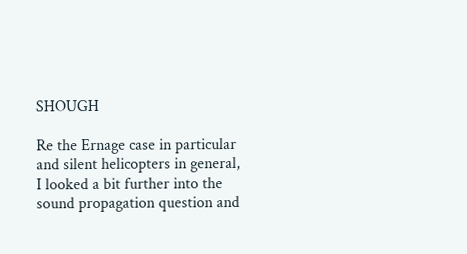SHOUGH

Re the Ernage case in particular and silent helicopters in general, I looked a bit further into the sound propagation question and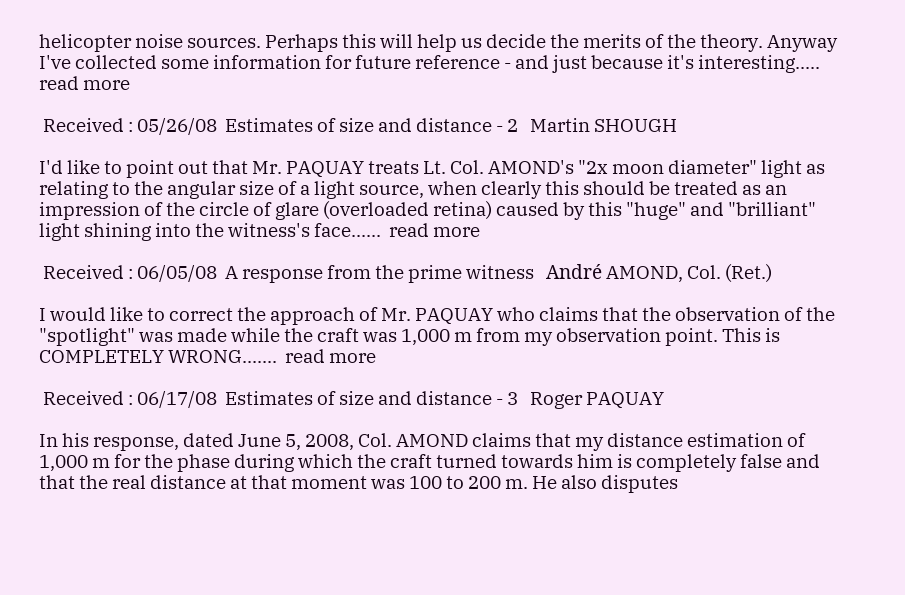helicopter noise sources. Perhaps this will help us decide the merits of the theory. Anyway I've collected some information for future reference - and just because it's interesting.....  read more

 Received : 05/26/08  Estimates of size and distance - 2   Martin SHOUGH

I'd like to point out that Mr. PAQUAY treats Lt. Col. AMOND's "2x moon diameter" light as relating to the angular size of a light source, when clearly this should be treated as an impression of the circle of glare (overloaded retina) caused by this "huge" and "brilliant" light shining into the witness's face......  read more

 Received : 06/05/08  A response from the prime witness   André AMOND, Col. (Ret.)

I would like to correct the approach of Mr. PAQUAY who claims that the observation of the "spotlight" was made while the craft was 1,000 m from my observation point. This is COMPLETELY WRONG.......  read more

 Received : 06/17/08  Estimates of size and distance - 3   Roger PAQUAY

In his response, dated June 5, 2008, Col. AMOND claims that my distance estimation of 1,000 m for the phase during which the craft turned towards him is completely false and that the real distance at that moment was 100 to 200 m. He also disputes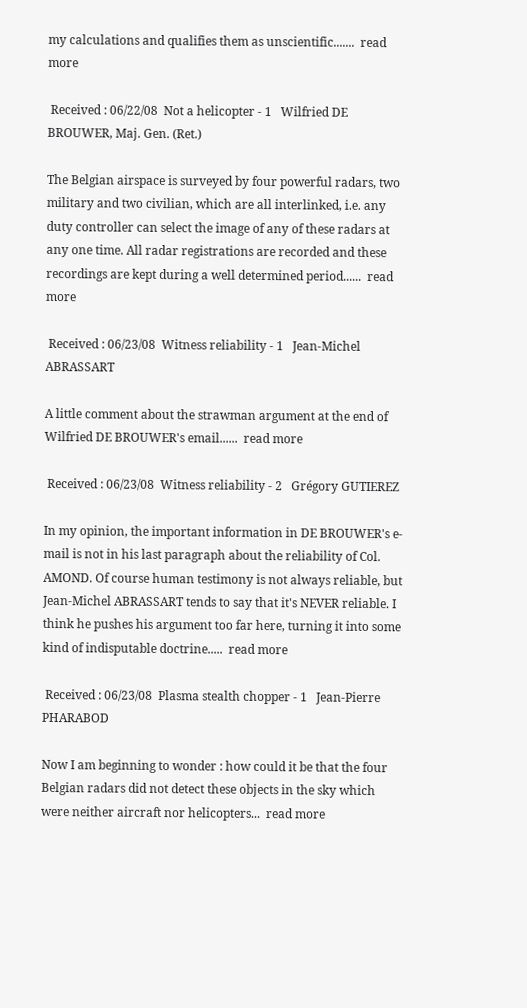my calculations and qualifies them as unscientific.......  read more

 Received : 06/22/08  Not a helicopter - 1   Wilfried DE BROUWER, Maj. Gen. (Ret.)

The Belgian airspace is surveyed by four powerful radars, two military and two civilian, which are all interlinked, i.e. any duty controller can select the image of any of these radars at any one time. All radar registrations are recorded and these recordings are kept during a well determined period......  read more

 Received : 06/23/08  Witness reliability - 1   Jean-Michel ABRASSART

A little comment about the strawman argument at the end of Wilfried DE BROUWER's email......  read more

 Received : 06/23/08  Witness reliability - 2   Grégory GUTIEREZ

In my opinion, the important information in DE BROUWER's e-mail is not in his last paragraph about the reliability of Col. AMOND. Of course human testimony is not always reliable, but Jean-Michel ABRASSART tends to say that it's NEVER reliable. I think he pushes his argument too far here, turning it into some kind of indisputable doctrine.....  read more

 Received : 06/23/08  Plasma stealth chopper - 1   Jean-Pierre PHARABOD

Now I am beginning to wonder : how could it be that the four Belgian radars did not detect these objects in the sky which were neither aircraft nor helicopters...  read more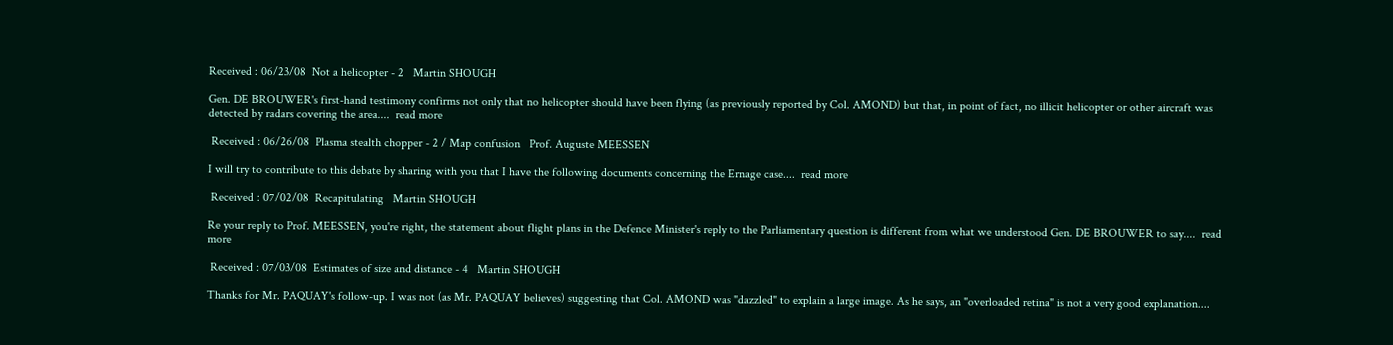Received : 06/23/08  Not a helicopter - 2   Martin SHOUGH

Gen. DE BROUWER's first-hand testimony confirms not only that no helicopter should have been flying (as previously reported by Col. AMOND) but that, in point of fact, no illicit helicopter or other aircraft was detected by radars covering the area....  read more

 Received : 06/26/08  Plasma stealth chopper - 2 / Map confusion   Prof. Auguste MEESSEN

I will try to contribute to this debate by sharing with you that I have the following documents concerning the Ernage case....  read more

 Received : 07/02/08  Recapitulating   Martin SHOUGH

Re your reply to Prof. MEESSEN, you're right, the statement about flight plans in the Defence Minister's reply to the Parliamentary question is different from what we understood Gen. DE BROUWER to say....  read more

 Received : 07/03/08  Estimates of size and distance - 4   Martin SHOUGH

Thanks for Mr. PAQUAY's follow-up. I was not (as Mr. PAQUAY believes) suggesting that Col. AMOND was "dazzled" to explain a large image. As he says, an "overloaded retina" is not a very good explanation....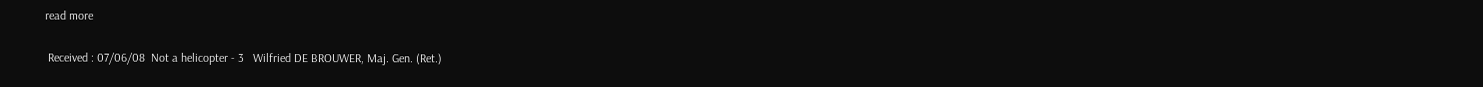read more

 Received : 07/06/08  Not a helicopter - 3   Wilfried DE BROUWER, Maj. Gen. (Ret.)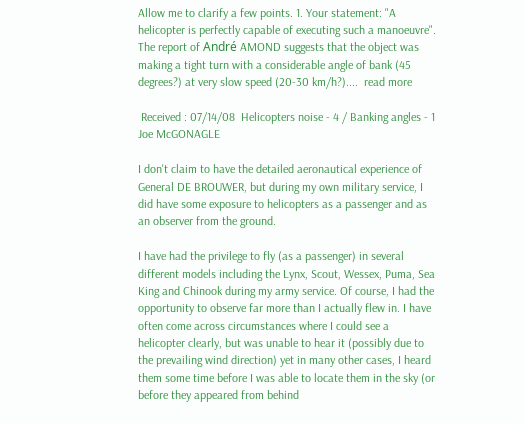Allow me to clarify a few points. 1. Your statement: "A helicopter is perfectly capable of executing such a manoeuvre". The report of André AMOND suggests that the object was making a tight turn with a considerable angle of bank (45 degrees?) at very slow speed (20-30 km/h?)....  read more

 Received : 07/14/08  Helicopters noise - 4 / Banking angles - 1   Joe McGONAGLE

I don't claim to have the detailed aeronautical experience of General DE BROUWER, but during my own military service, I did have some exposure to helicopters as a passenger and as an observer from the ground.

I have had the privilege to fly (as a passenger) in several different models including the Lynx, Scout, Wessex, Puma, Sea King and Chinook during my army service. Of course, I had the opportunity to observe far more than I actually flew in. I have often come across circumstances where I could see a helicopter clearly, but was unable to hear it (possibly due to the prevailing wind direction) yet in many other cases, I heard them some time before I was able to locate them in the sky (or before they appeared from behind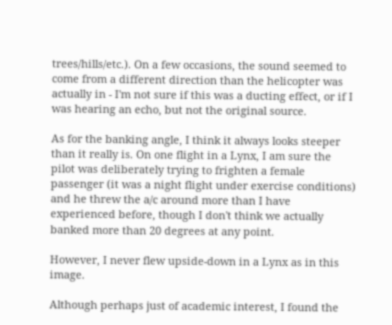trees/hills/etc.). On a few occasions, the sound seemed to come from a different direction than the helicopter was actually in - I'm not sure if this was a ducting effect, or if I was hearing an echo, but not the original source.

As for the banking angle, I think it always looks steeper than it really is. On one flight in a Lynx, I am sure the pilot was deliberately trying to frighten a female passenger (it was a night flight under exercise conditions) and he threw the a/c around more than I have experienced before, though I don't think we actually banked more than 20 degrees at any point.

However, I never flew upside-down in a Lynx as in this image.

Although perhaps just of academic interest, I found the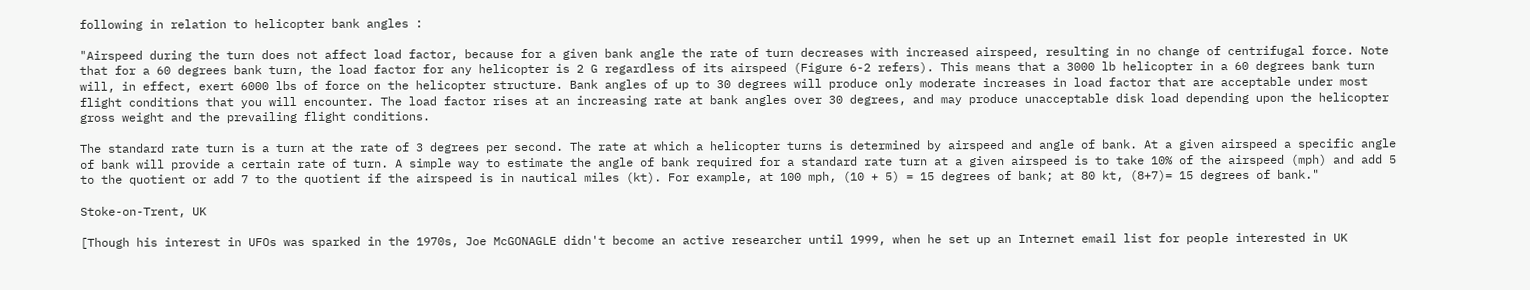following in relation to helicopter bank angles :

"Airspeed during the turn does not affect load factor, because for a given bank angle the rate of turn decreases with increased airspeed, resulting in no change of centrifugal force. Note that for a 60 degrees bank turn, the load factor for any helicopter is 2 G regardless of its airspeed (Figure 6-2 refers). This means that a 3000 lb helicopter in a 60 degrees bank turn will, in effect, exert 6000 lbs of force on the helicopter structure. Bank angles of up to 30 degrees will produce only moderate increases in load factor that are acceptable under most flight conditions that you will encounter. The load factor rises at an increasing rate at bank angles over 30 degrees, and may produce unacceptable disk load depending upon the helicopter gross weight and the prevailing flight conditions.

The standard rate turn is a turn at the rate of 3 degrees per second. The rate at which a helicopter turns is determined by airspeed and angle of bank. At a given airspeed a specific angle of bank will provide a certain rate of turn. A simple way to estimate the angle of bank required for a standard rate turn at a given airspeed is to take 10% of the airspeed (mph) and add 5 to the quotient or add 7 to the quotient if the airspeed is in nautical miles (kt). For example, at 100 mph, (10 + 5) = 15 degrees of bank; at 80 kt, (8+7)= 15 degrees of bank."

Stoke-on-Trent, UK

[Though his interest in UFOs was sparked in the 1970s, Joe McGONAGLE didn't become an active researcher until 1999, when he set up an Internet email list for people interested in UK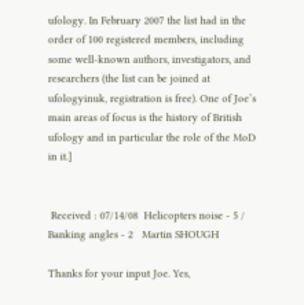ufology. In February 2007 the list had in the order of 100 registered members, including some well-known authors, investigators, and researchers (the list can be joined at ufologyinuk, registration is free). One of Joe’s main areas of focus is the history of British ufology and in particular the role of the MoD in it.]


 Received : 07/14/08  Helicopters noise - 5 / Banking angles - 2   Martin SHOUGH

Thanks for your input Joe. Yes,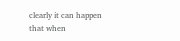clearly it can happen that when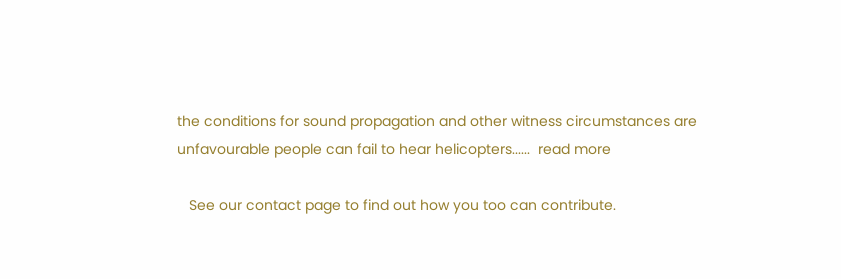the conditions for sound propagation and other witness circumstances are unfavourable people can fail to hear helicopters......  read more

   See our contact page to find out how you too can contribute.